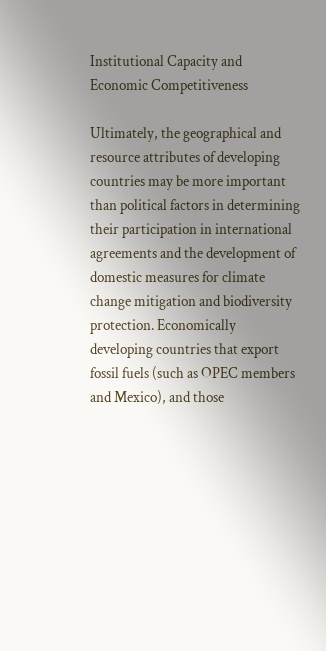Institutional Capacity and Economic Competitiveness

Ultimately, the geographical and resource attributes of developing countries may be more important than political factors in determining their participation in international agreements and the development of domestic measures for climate change mitigation and biodiversity protection. Economically developing countries that export fossil fuels (such as OPEC members and Mexico), and those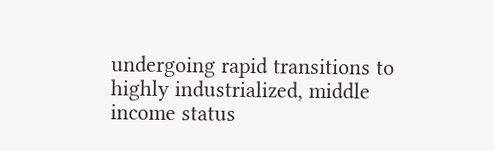undergoing rapid transitions to highly industrialized, middle income status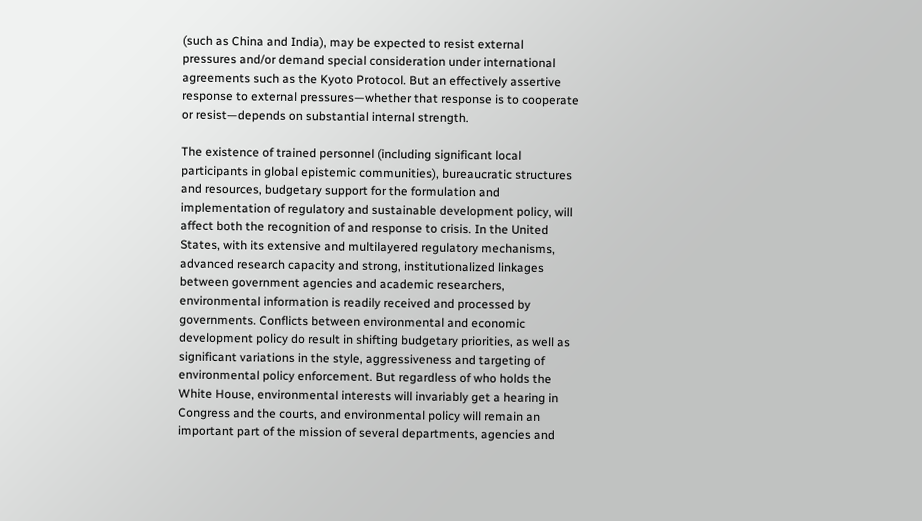(such as China and India), may be expected to resist external pressures and/or demand special consideration under international agreements such as the Kyoto Protocol. But an effectively assertive response to external pressures—whether that response is to cooperate or resist—depends on substantial internal strength.

The existence of trained personnel (including significant local participants in global epistemic communities), bureaucratic structures and resources, budgetary support for the formulation and implementation of regulatory and sustainable development policy, will affect both the recognition of and response to crisis. In the United States, with its extensive and multilayered regulatory mechanisms, advanced research capacity and strong, institutionalized linkages between government agencies and academic researchers, environmental information is readily received and processed by governments. Conflicts between environmental and economic development policy do result in shifting budgetary priorities, as well as significant variations in the style, aggressiveness and targeting of environmental policy enforcement. But regardless of who holds the White House, environmental interests will invariably get a hearing in Congress and the courts, and environmental policy will remain an important part of the mission of several departments, agencies and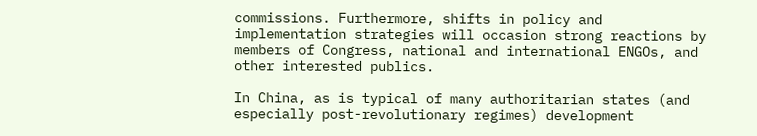commissions. Furthermore, shifts in policy and implementation strategies will occasion strong reactions by members of Congress, national and international ENGOs, and other interested publics.

In China, as is typical of many authoritarian states (and especially post-revolutionary regimes) development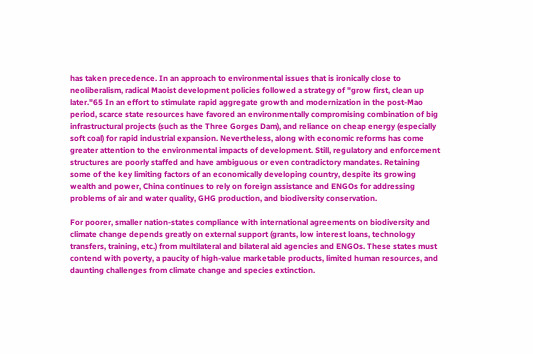has taken precedence. In an approach to environmental issues that is ironically close to neoliberalism, radical Maoist development policies followed a strategy of "grow first, clean up later."65 In an effort to stimulate rapid aggregate growth and modernization in the post-Mao period, scarce state resources have favored an environmentally compromising combination of big infrastructural projects (such as the Three Gorges Dam), and reliance on cheap energy (especially soft coal) for rapid industrial expansion. Nevertheless, along with economic reforms has come greater attention to the environmental impacts of development. Still, regulatory and enforcement structures are poorly staffed and have ambiguous or even contradictory mandates. Retaining some of the key limiting factors of an economically developing country, despite its growing wealth and power, China continues to rely on foreign assistance and ENGOs for addressing problems of air and water quality, GHG production, and biodiversity conservation.

For poorer, smaller nation-states compliance with international agreements on biodiversity and climate change depends greatly on external support (grants, low interest loans, technology transfers, training, etc.) from multilateral and bilateral aid agencies and ENGOs. These states must contend with poverty, a paucity of high-value marketable products, limited human resources, and daunting challenges from climate change and species extinction.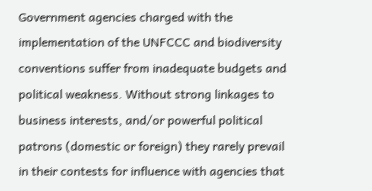Government agencies charged with the implementation of the UNFCCC and biodiversity conventions suffer from inadequate budgets and political weakness. Without strong linkages to business interests, and/or powerful political patrons (domestic or foreign) they rarely prevail in their contests for influence with agencies that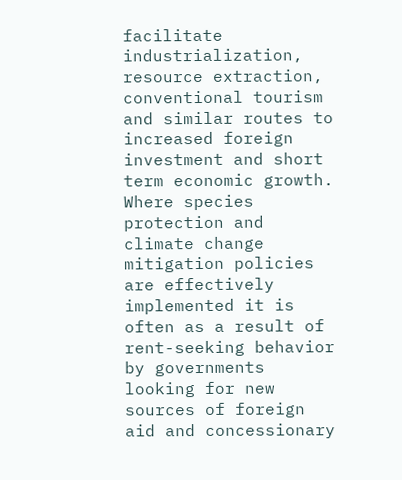facilitate industrialization, resource extraction, conventional tourism and similar routes to increased foreign investment and short term economic growth. Where species protection and climate change mitigation policies are effectively implemented it is often as a result of rent-seeking behavior by governments looking for new sources of foreign aid and concessionary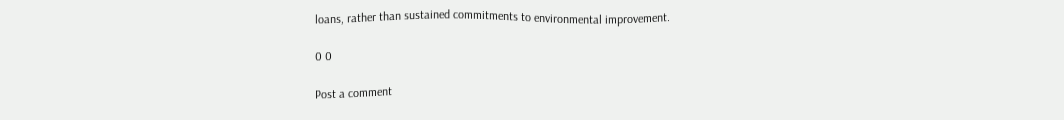loans, rather than sustained commitments to environmental improvement.

0 0

Post a comment